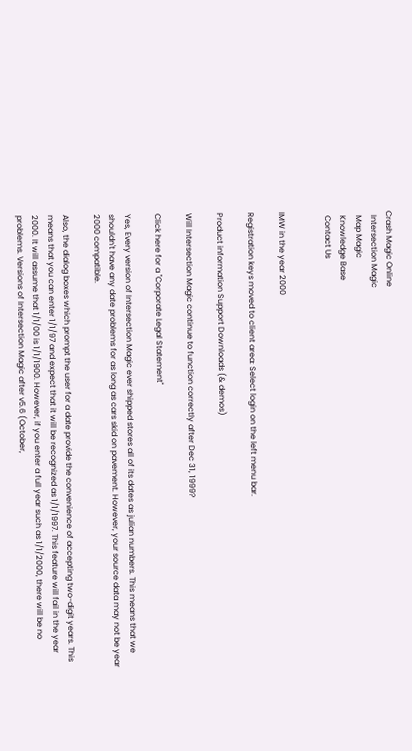Crash Magic Online
  Intersection Magic
  Map Magic
  Knowledge Base
  Contact Us


IMW in the year 2000

Registration keys moved to client area: Select login on the left menu bar.

Product information Support Downloads (& demos)

Will Intersection Magic continue to function correctly after Dec 31, 1999?

Click here for a "Corporate Legal Statement"

Yes, Every version of Intersection Magic ever shipped stores all of its dates as julian numbers. This means that we shouldn't have any date problems for as long as cars skid on pavement. However, your source data may not be year 2000 compatible.

Also, the dialog boxes which prompt the user for a date provide the convenience of accepting two-digit years. This means that you can enter 1/1/97 and expect that it will be recognized as 1/1/1997. This feature will fail in the year 2000. It will assume that 1/1/00 is 1/1/1900. However, if you enter a full year such as 1/1/2000, there will be no problems. Versions of Intersection Magic after v5.6 (October,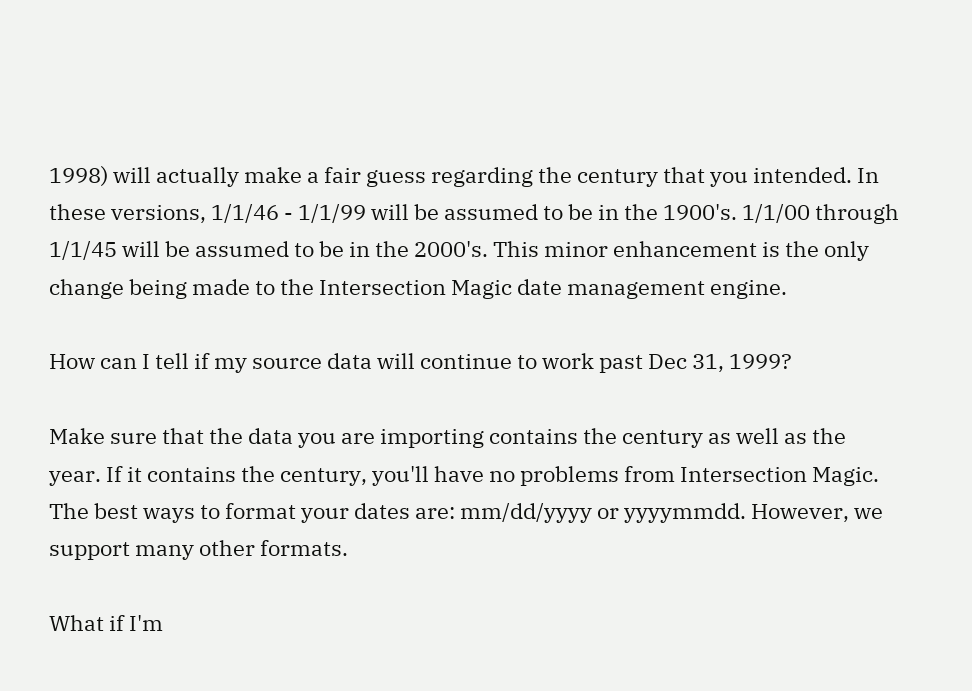1998) will actually make a fair guess regarding the century that you intended. In these versions, 1/1/46 - 1/1/99 will be assumed to be in the 1900's. 1/1/00 through 1/1/45 will be assumed to be in the 2000's. This minor enhancement is the only change being made to the Intersection Magic date management engine.

How can I tell if my source data will continue to work past Dec 31, 1999?

Make sure that the data you are importing contains the century as well as the year. If it contains the century, you'll have no problems from Intersection Magic. The best ways to format your dates are: mm/dd/yyyy or yyyymmdd. However, we support many other formats.

What if I'm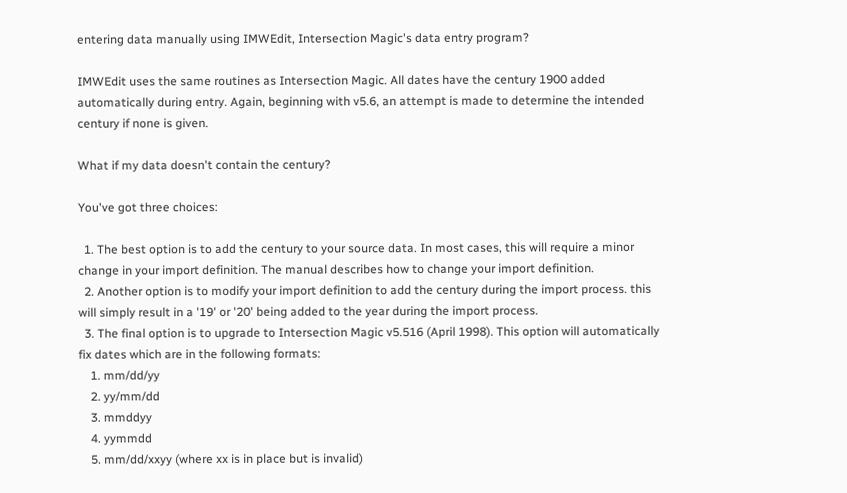entering data manually using IMWEdit, Intersection Magic's data entry program?

IMWEdit uses the same routines as Intersection Magic. All dates have the century 1900 added automatically during entry. Again, beginning with v5.6, an attempt is made to determine the intended century if none is given.

What if my data doesn't contain the century?

You've got three choices:

  1. The best option is to add the century to your source data. In most cases, this will require a minor change in your import definition. The manual describes how to change your import definition.
  2. Another option is to modify your import definition to add the century during the import process. this will simply result in a '19' or '20' being added to the year during the import process.
  3. The final option is to upgrade to Intersection Magic v5.516 (April 1998). This option will automatically fix dates which are in the following formats:
    1. mm/dd/yy
    2. yy/mm/dd
    3. mmddyy
    4. yymmdd
    5. mm/dd/xxyy (where xx is in place but is invalid)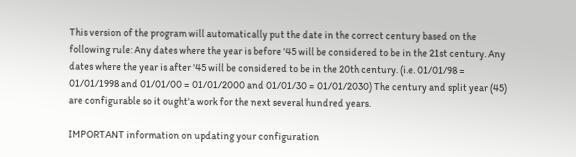This version of the program will automatically put the date in the correct century based on the following rule: Any dates where the year is before '45 will be considered to be in the 21st century. Any dates where the year is after '45 will be considered to be in the 20th century. (i.e. 01/01/98 = 01/01/1998 and 01/01/00 = 01/01/2000 and 01/01/30 = 01/01/2030) The century and split year (45) are configurable so it ought'a work for the next several hundred years.

IMPORTANT information on updating your configuration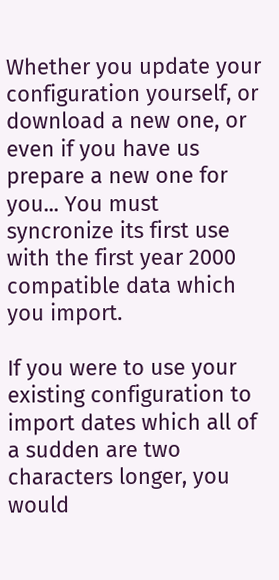Whether you update your configuration yourself, or download a new one, or even if you have us prepare a new one for you... You must syncronize its first use with the first year 2000 compatible data which you import.

If you were to use your existing configuration to import dates which all of a sudden are two characters longer, you would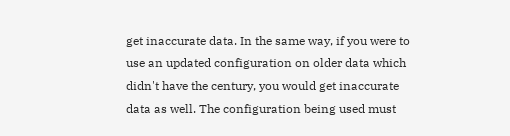get inaccurate data. In the same way, if you were to use an updated configuration on older data which didn't have the century, you would get inaccurate data as well. The configuration being used must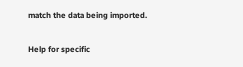match the data being imported.

Help for specific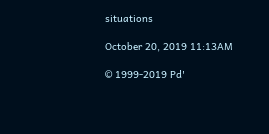situations

October 20, 2019 11:13AM

© 1999-2019 Pd'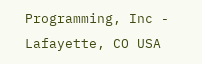Programming, Inc - Lafayette, CO USA